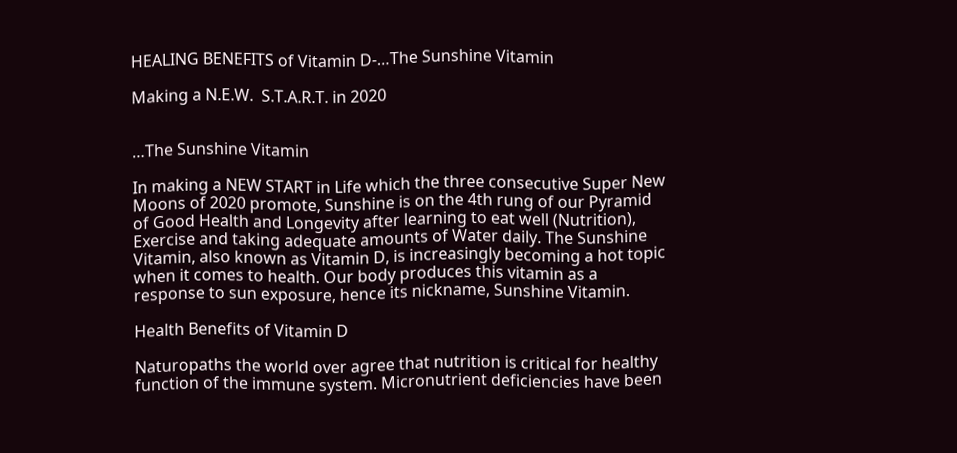HEALING BENEFITS of Vitamin D-…The Sunshine Vitamin

Making a N.E.W.  S.T.A.R.T. in 2020


…The Sunshine Vitamin

In making a NEW START in Life which the three consecutive Super New Moons of 2020 promote, Sunshine is on the 4th rung of our Pyramid of Good Health and Longevity after learning to eat well (Nutrition), Exercise and taking adequate amounts of Water daily. The Sunshine Vitamin, also known as Vitamin D, is increasingly becoming a hot topic when it comes to health. Our body produces this vitamin as a response to sun exposure, hence its nickname, Sunshine Vitamin.

Health Benefits of Vitamin D

Naturopaths the world over agree that nutrition is critical for healthy function of the immune system. Micronutrient deficiencies have been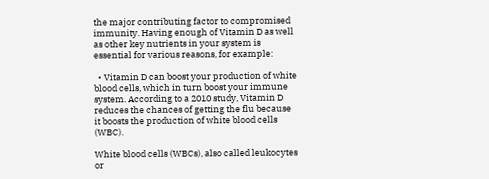the major contributing factor to compromised immunity. Having enough of Vitamin D as well as other key nutrients in your system is essential for various reasons, for example:

  • Vitamin D can boost your production of white blood cells, which in turn boost your immune system. According to a 2010 study, Vitamin D reduces the chances of getting the flu because it boosts the production of white blood cells (WBC).

White blood cells (WBCs), also called leukocytes or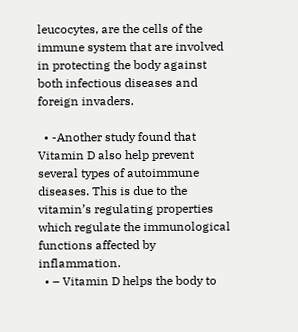leucocytes, are the cells of the immune system that are involved in protecting the body against both infectious diseases and foreign invaders.

  • -Another study found that Vitamin D also help prevent several types of autoimmune diseases. This is due to the vitamin’s regulating properties which regulate the immunological functions affected by inflammation.
  • – Vitamin D helps the body to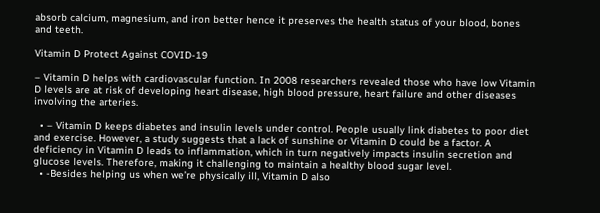absorb calcium, magnesium, and iron better hence it preserves the health status of your blood, bones and teeth.

Vitamin D Protect Against COVID-19

– Vitamin D helps with cardiovascular function. In 2008 researchers revealed those who have low Vitamin D levels are at risk of developing heart disease, high blood pressure, heart failure and other diseases involving the arteries.

  • – Vitamin D keeps diabetes and insulin levels under control. People usually link diabetes to poor diet and exercise. However, a study suggests that a lack of sunshine or Vitamin D could be a factor. A deficiency in Vitamin D leads to inflammation, which in turn negatively impacts insulin secretion and glucose levels. Therefore, making it challenging to maintain a healthy blood sugar level.
  • -Besides helping us when we’re physically ill, Vitamin D also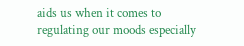aids us when it comes to regulating our moods especially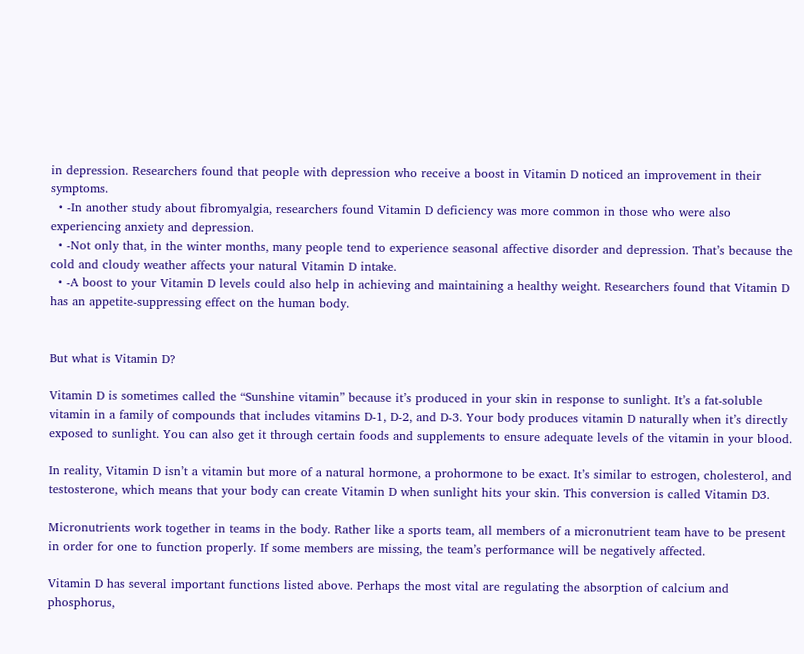in depression. Researchers found that people with depression who receive a boost in Vitamin D noticed an improvement in their symptoms.
  • -In another study about fibromyalgia, researchers found Vitamin D deficiency was more common in those who were also experiencing anxiety and depression.
  • -Not only that, in the winter months, many people tend to experience seasonal affective disorder and depression. That’s because the cold and cloudy weather affects your natural Vitamin D intake.
  • -A boost to your Vitamin D levels could also help in achieving and maintaining a healthy weight. Researchers found that Vitamin D has an appetite-suppressing effect on the human body.


But what is Vitamin D?

Vitamin D is sometimes called the “Sunshine vitamin” because it’s produced in your skin in response to sunlight. It’s a fat-soluble vitamin in a family of compounds that includes vitamins D-1, D-2, and D-3. Your body produces vitamin D naturally when it’s directly exposed to sunlight. You can also get it through certain foods and supplements to ensure adequate levels of the vitamin in your blood.

In reality, Vitamin D isn’t a vitamin but more of a natural hormone, a prohormone to be exact. It’s similar to estrogen, cholesterol, and testosterone, which means that your body can create Vitamin D when sunlight hits your skin. This conversion is called Vitamin D3.

Micronutrients work together in teams in the body. Rather like a sports team, all members of a micronutrient team have to be present in order for one to function properly. If some members are missing, the team’s performance will be negatively affected.

Vitamin D has several important functions listed above. Perhaps the most vital are regulating the absorption of calcium and phosphorus,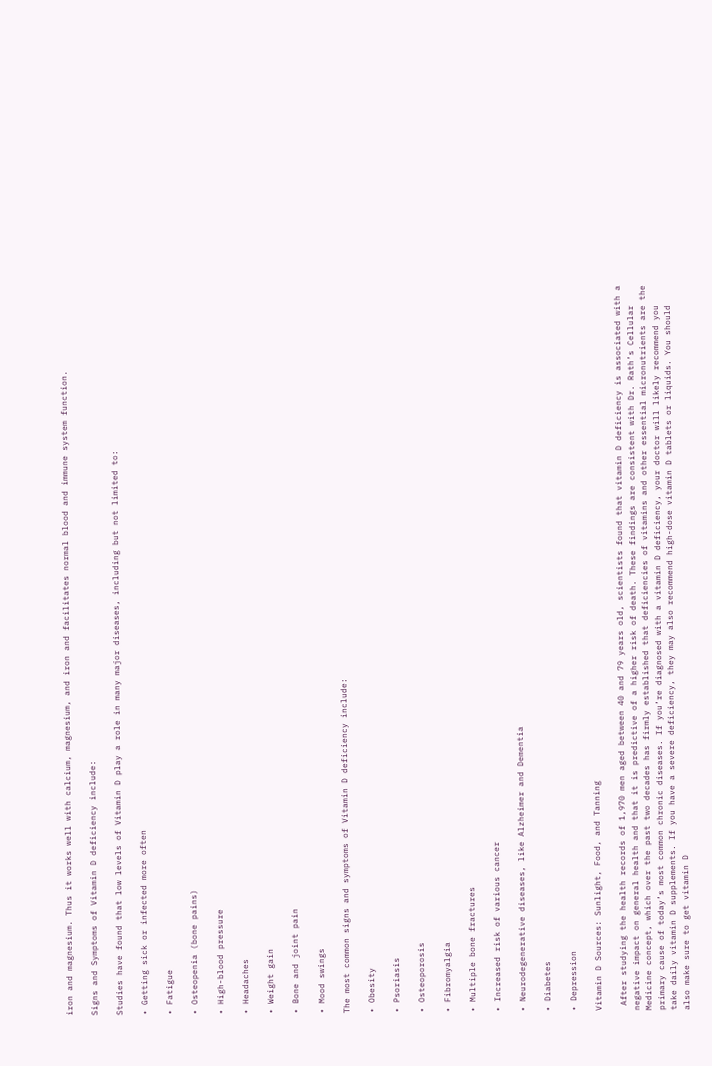iron and magnesium. Thus it works well with calcium, magnesium, and iron and facilitates normal blood and immune system function.

Signs and Symptoms of Vitamin D deficiency include:

Studies have found that low levels of Vitamin D play a role in many major diseases, including but not limited to:

• Getting sick or infected more often

• Fatigue

• Osteopenia (bone pains)

• High-blood pressure

• Headaches

• Weight gain

• Bone and joint pain

• Mood swings

The most common signs and symptoms of Vitamin D deficiency include:

• Obesity

• Psoriasis

• Osteoporosis

• Fibromyalgia

• Multiple bone fractures

• Increased risk of various cancer

• Neurodegenerative diseases, like Alzheimer and Dementia

• Diabetes

• Depression

Vitamin D Sources: Sunlight, Food, and Tanning

 After studying the health records of 1,970 men aged between 40 and 79 years old, scientists found that vitamin D deficiency is associated with a negative impact on general health and that it is predictive of a higher risk of death. These findings are consistent with Dr. Rath’s Cellular Medicine concept, which over the past two decades has firmly established that deficiencies of vitamins and other essential micronutrients are the primary cause of today’s most common chronic diseases. If you’re diagnosed with a vitamin D deficiency, your doctor will likely recommend you take daily vitamin D supplements. If you have a severe deficiency, they may also recommend high-dose vitamin D tablets or liquids. You should also make sure to get vitamin D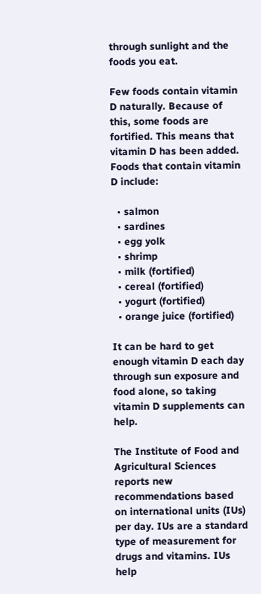through sunlight and the foods you eat.

Few foods contain vitamin D naturally. Because of this, some foods are fortified. This means that vitamin D has been added. Foods that contain vitamin D include:

  • salmon
  • sardines
  • egg yolk
  • shrimp
  • milk (fortified)
  • cereal (fortified)
  • yogurt (fortified)
  • orange juice (fortified)

It can be hard to get enough vitamin D each day through sun exposure and food alone, so taking vitamin D supplements can help.

The Institute of Food and Agricultural Sciences reports new recommendations based on international units (IUs) per day. IUs are a standard type of measurement for drugs and vitamins. IUs help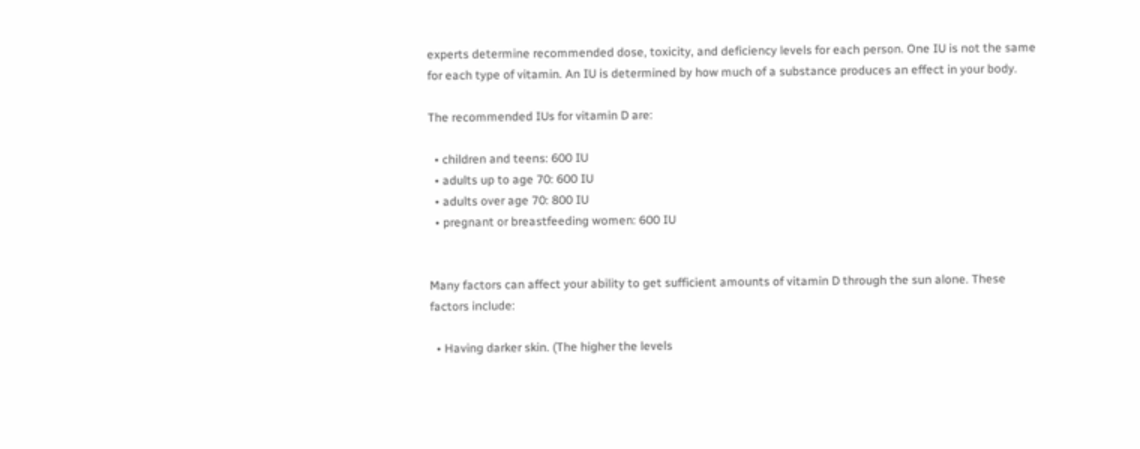experts determine recommended dose, toxicity, and deficiency levels for each person. One IU is not the same for each type of vitamin. An IU is determined by how much of a substance produces an effect in your body.

The recommended IUs for vitamin D are:

  • children and teens: 600 IU
  • adults up to age 70: 600 IU
  • adults over age 70: 800 IU
  • pregnant or breastfeeding women: 600 IU


Many factors can affect your ability to get sufficient amounts of vitamin D through the sun alone. These factors include:

  • Having darker skin. (The higher the levels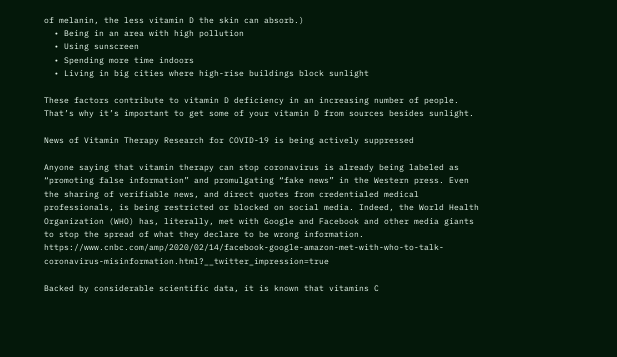of melanin, the less vitamin D the skin can absorb.)
  • Being in an area with high pollution
  • Using sunscreen
  • Spending more time indoors
  • Living in big cities where high-rise buildings block sunlight

These factors contribute to vitamin D deficiency in an increasing number of people. That’s why it’s important to get some of your vitamin D from sources besides sunlight.

News of Vitamin Therapy Research for COVID-19 is being actively suppressed

Anyone saying that vitamin therapy can stop coronavirus is already being labeled as “promoting false information” and promulgating “fake news” in the Western press. Even the sharing of verifiable news, and direct quotes from credentialed medical professionals, is being restricted or blocked on social media. Indeed, the World Health Organization (WHO) has, literally, met with Google and Facebook and other media giants to stop the spread of what they declare to be wrong information. https://www.cnbc.com/amp/2020/02/14/facebook-google-amazon-met-with-who-to-talk-coronavirus-misinformation.html?__twitter_impression=true

Backed by considerable scientific data, it is known that vitamins C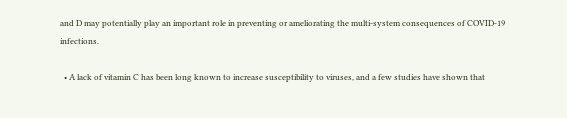and D may potentially play an important role in preventing or ameliorating the multi-system consequences of COVID-19 infections.

  • A lack of vitamin C has been long known to increase susceptibility to viruses, and a few studies have shown that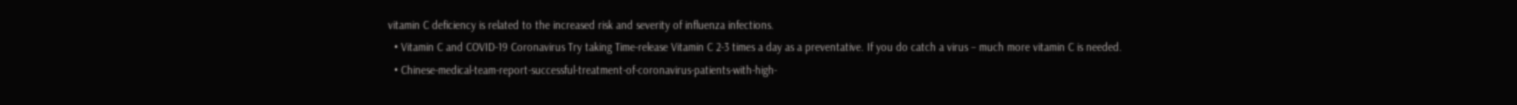vitamin C deficiency is related to the increased risk and severity of influenza infections.
  • Vitamin C and COVID-19 Coronavirus Try taking Time-release Vitamin C 2-3 times a day as a preventative. If you do catch a virus – much more vitamin C is needed.
  • Chinese-medical-team-report-successful-treatment-of-coronavirus-patients-with-high-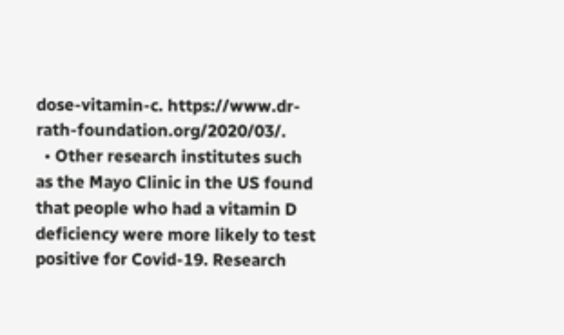dose-vitamin-c. https://www.dr-rath-foundation.org/2020/03/.
  • Other research institutes such as the Mayo Clinic in the US found that people who had a vitamin D deficiency were more likely to test positive for Covid-19. Research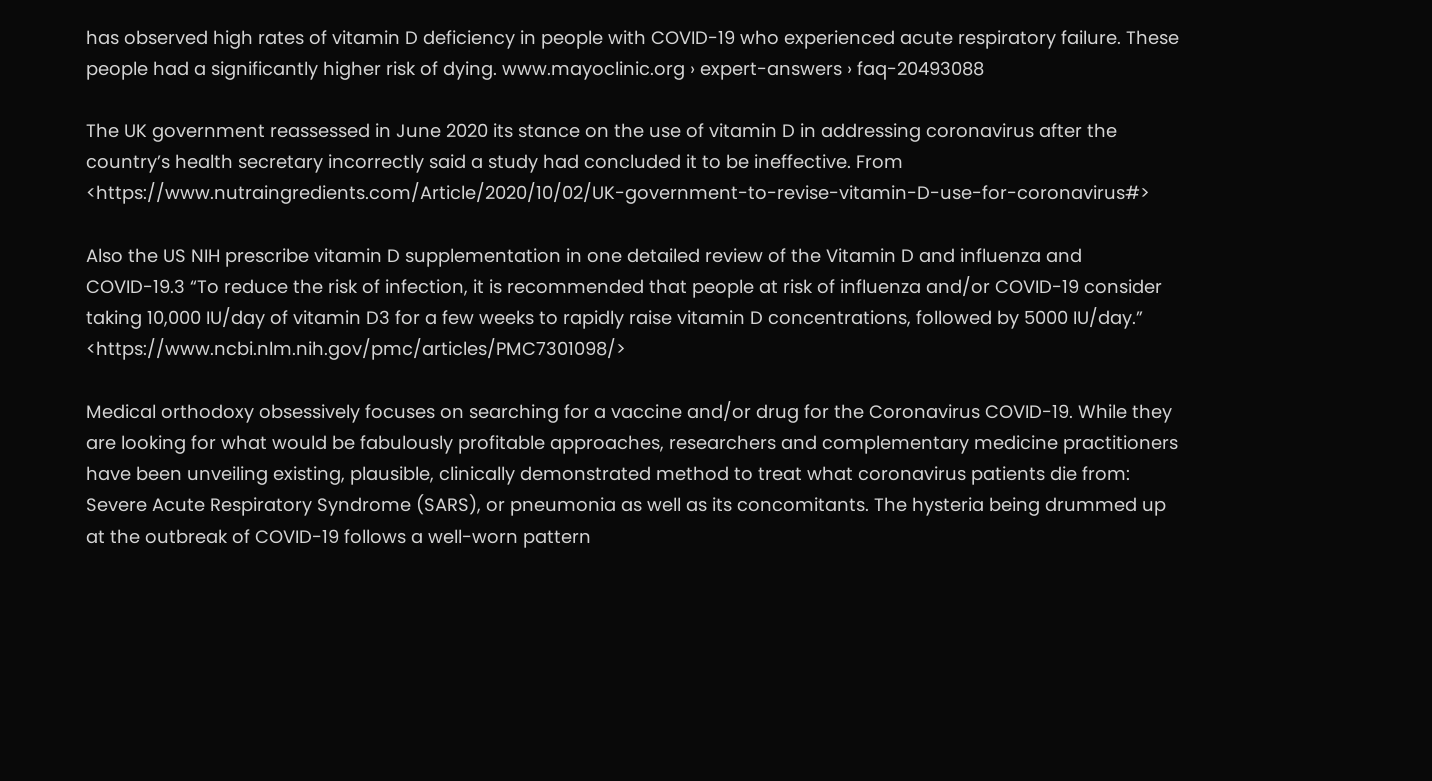has observed high rates of vitamin D deficiency in people with COVID-19 who experienced acute respiratory failure. These people had a significantly higher risk of dying. www.mayoclinic.org › expert-answers › faq-20493088

The UK government reassessed in June 2020 its stance on the use of vitamin D in addressing coronavirus after the country’s health secretary incorrectly said a study had concluded it to be ineffective. From <https://www.nutraingredients.com/Article/2020/10/02/UK-government-to-revise-vitamin-D-use-for-coronavirus#>

Also the US NIH prescribe vitamin D supplementation in one detailed review of the Vitamin D and influenza and COVID-19.3 “To reduce the risk of infection, it is recommended that people at risk of influenza and/or COVID-19 consider taking 10,000 IU/day of vitamin D3 for a few weeks to rapidly raise vitamin D concentrations, followed by 5000 IU/day.” <https://www.ncbi.nlm.nih.gov/pmc/articles/PMC7301098/>

Medical orthodoxy obsessively focuses on searching for a vaccine and/or drug for the Coronavirus COVID-19. While they are looking for what would be fabulously profitable approaches, researchers and complementary medicine practitioners have been unveiling existing, plausible, clinically demonstrated method to treat what coronavirus patients die from: Severe Acute Respiratory Syndrome (SARS), or pneumonia as well as its concomitants. The hysteria being drummed up at the outbreak of COVID-19 follows a well-worn pattern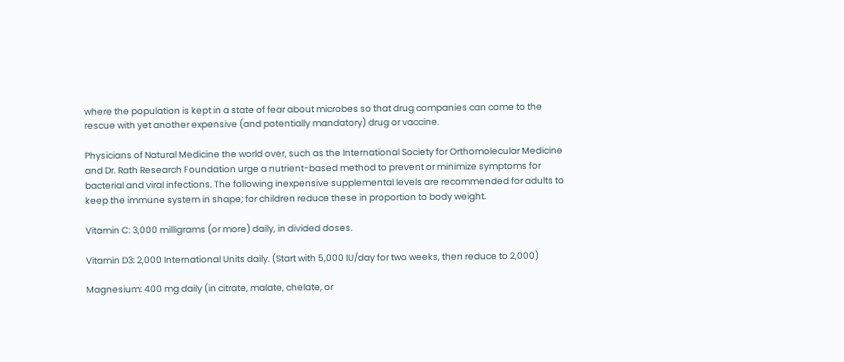where the population is kept in a state of fear about microbes so that drug companies can come to the rescue with yet another expensive (and potentially mandatory) drug or vaccine.

Physicians of Natural Medicine the world over, such as the International Society for Orthomolecular Medicine and Dr. Rath Research Foundation urge a nutrient-based method to prevent or minimize symptoms for bacterial and viral infections. The following inexpensive supplemental levels are recommended for adults to keep the immune system in shape; for children reduce these in proportion to body weight.

Vitamin C: 3,000 milligrams (or more) daily, in divided doses.

Vitamin D3: 2,000 International Units daily. (Start with 5,000 IU/day for two weeks, then reduce to 2,000)

Magnesium: 400 mg daily (in citrate, malate, chelate, or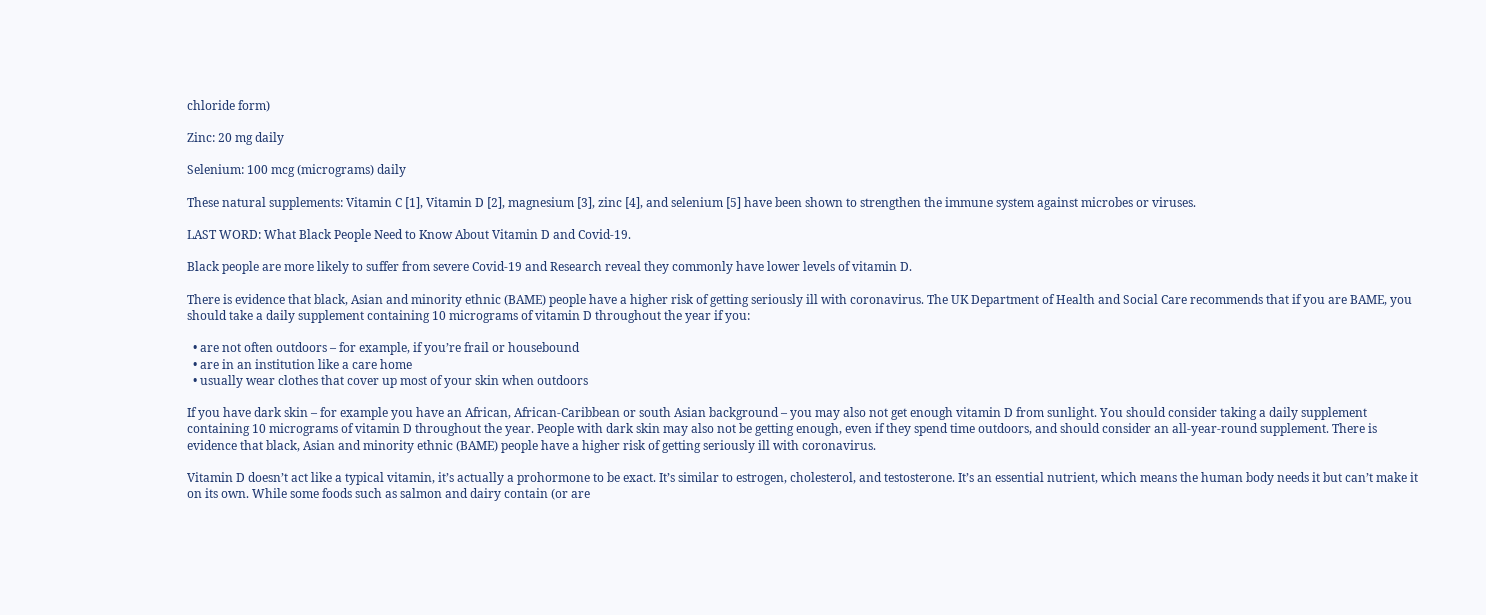chloride form)

Zinc: 20 mg daily

Selenium: 100 mcg (micrograms) daily

These natural supplements: Vitamin C [1], Vitamin D [2], magnesium [3], zinc [4], and selenium [5] have been shown to strengthen the immune system against microbes or viruses.

LAST WORD: What Black People Need to Know About Vitamin D and Covid-19.

Black people are more likely to suffer from severe Covid-19 and Research reveal they commonly have lower levels of vitamin D.

There is evidence that black, Asian and minority ethnic (BAME) people have a higher risk of getting seriously ill with coronavirus. The UK Department of Health and Social Care recommends that if you are BAME, you should take a daily supplement containing 10 micrograms of vitamin D throughout the year if you:

  • are not often outdoors – for example, if you’re frail or housebound
  • are in an institution like a care home
  • usually wear clothes that cover up most of your skin when outdoors

If you have dark skin – for example you have an African, African-Caribbean or south Asian background – you may also not get enough vitamin D from sunlight. You should consider taking a daily supplement containing 10 micrograms of vitamin D throughout the year. People with dark skin may also not be getting enough, even if they spend time outdoors, and should consider an all-year-round supplement. There is evidence that black, Asian and minority ethnic (BAME) people have a higher risk of getting seriously ill with coronavirus.

Vitamin D doesn’t act like a typical vitamin, it’s actually a prohormone to be exact. It’s similar to estrogen, cholesterol, and testosterone. It’s an essential nutrient, which means the human body needs it but can’t make it on its own. While some foods such as salmon and dairy contain (or are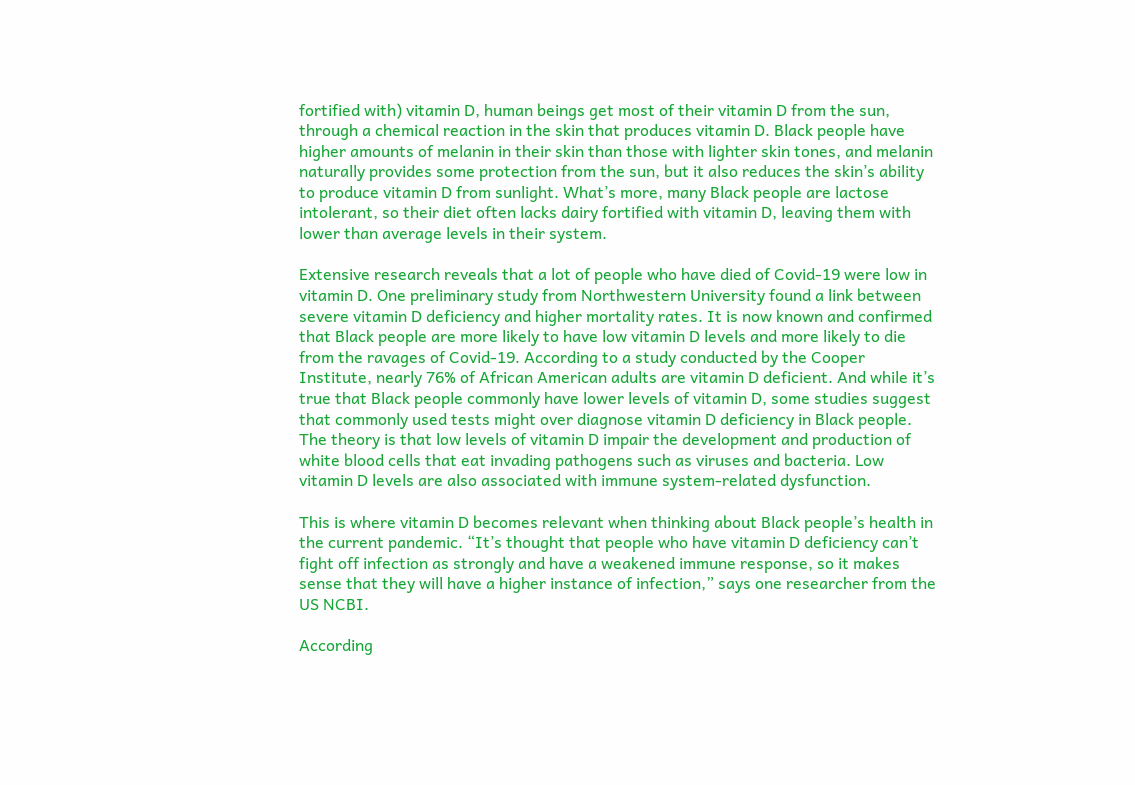fortified with) vitamin D, human beings get most of their vitamin D from the sun, through a chemical reaction in the skin that produces vitamin D. Black people have higher amounts of melanin in their skin than those with lighter skin tones, and melanin naturally provides some protection from the sun, but it also reduces the skin’s ability to produce vitamin D from sunlight. What’s more, many Black people are lactose intolerant, so their diet often lacks dairy fortified with vitamin D, leaving them with lower than average levels in their system.

Extensive research reveals that a lot of people who have died of Covid-19 were low in vitamin D. One preliminary study from Northwestern University found a link between severe vitamin D deficiency and higher mortality rates. It is now known and confirmed that Black people are more likely to have low vitamin D levels and more likely to die from the ravages of Covid-19. According to a study conducted by the Cooper Institute, nearly 76% of African American adults are vitamin D deficient. And while it’s true that Black people commonly have lower levels of vitamin D, some studies suggest that commonly used tests might over diagnose vitamin D deficiency in Black people. The theory is that low levels of vitamin D impair the development and production of white blood cells that eat invading pathogens such as viruses and bacteria. Low vitamin D levels are also associated with immune system-related dysfunction.

This is where vitamin D becomes relevant when thinking about Black people’s health in the current pandemic. “It’s thought that people who have vitamin D deficiency can’t fight off infection as strongly and have a weakened immune response, so it makes sense that they will have a higher instance of infection,” says one researcher from the US NCBI.

According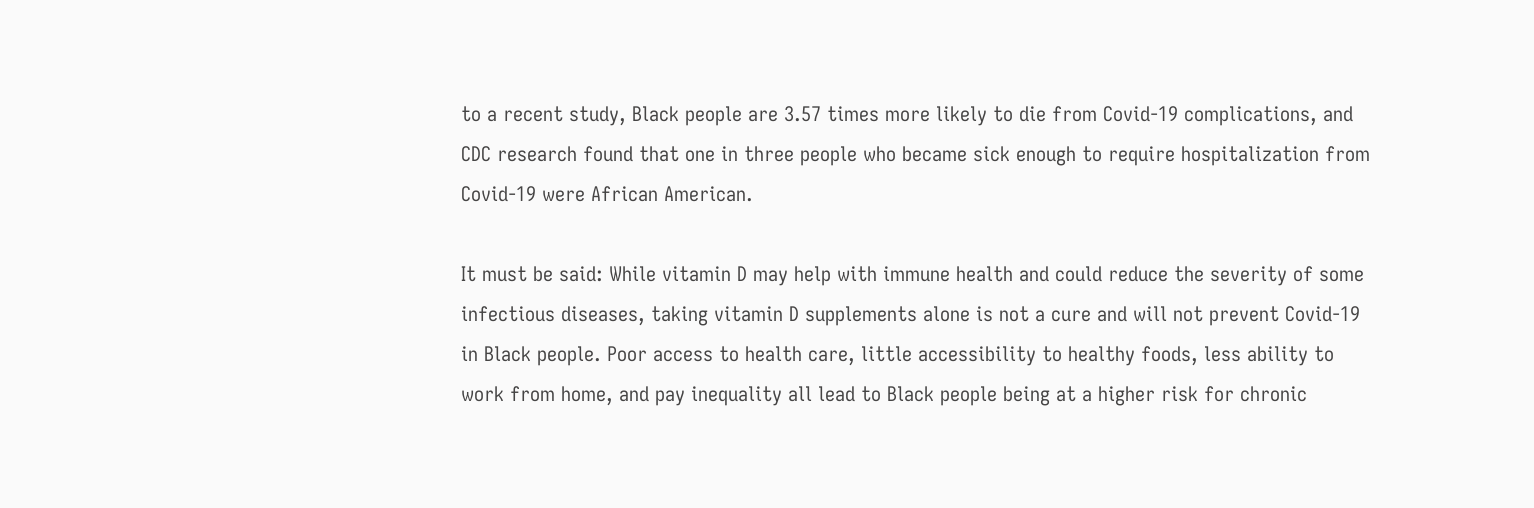to a recent study, Black people are 3.57 times more likely to die from Covid-19 complications, and CDC research found that one in three people who became sick enough to require hospitalization from Covid-19 were African American.

It must be said: While vitamin D may help with immune health and could reduce the severity of some infectious diseases, taking vitamin D supplements alone is not a cure and will not prevent Covid-19 in Black people. Poor access to health care, little accessibility to healthy foods, less ability to work from home, and pay inequality all lead to Black people being at a higher risk for chronic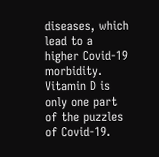diseases, which lead to a higher Covid-19 morbidity. Vitamin D is only one part of the puzzles of Covid-19.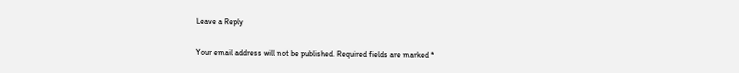Leave a Reply

Your email address will not be published. Required fields are marked *